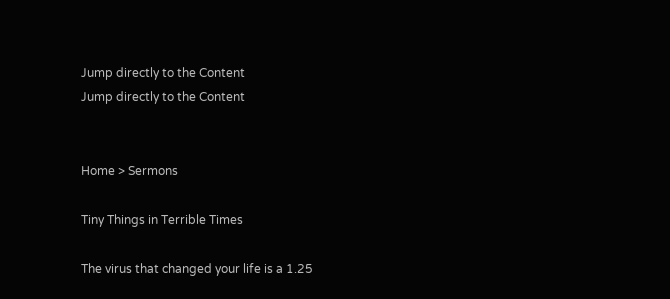Jump directly to the Content
Jump directly to the Content


Home > Sermons

Tiny Things in Terrible Times

The virus that changed your life is a 1.25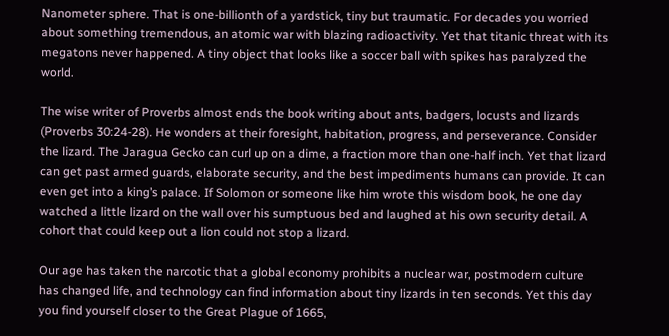Nanometer sphere. That is one-billionth of a yardstick, tiny but traumatic. For decades you worried about something tremendous, an atomic war with blazing radioactivity. Yet that titanic threat with its megatons never happened. A tiny object that looks like a soccer ball with spikes has paralyzed the world.

The wise writer of Proverbs almost ends the book writing about ants, badgers, locusts and lizards (Proverbs 30:24-28). He wonders at their foresight, habitation, progress, and perseverance. Consider the lizard. The Jaragua Gecko can curl up on a dime, a fraction more than one-half inch. Yet that lizard can get past armed guards, elaborate security, and the best impediments humans can provide. It can even get into a king’s palace. If Solomon or someone like him wrote this wisdom book, he one day watched a little lizard on the wall over his sumptuous bed and laughed at his own security detail. A cohort that could keep out a lion could not stop a lizard.

Our age has taken the narcotic that a global economy prohibits a nuclear war, postmodern culture has changed life, and technology can find information about tiny lizards in ten seconds. Yet this day you find yourself closer to the Great Plague of 1665,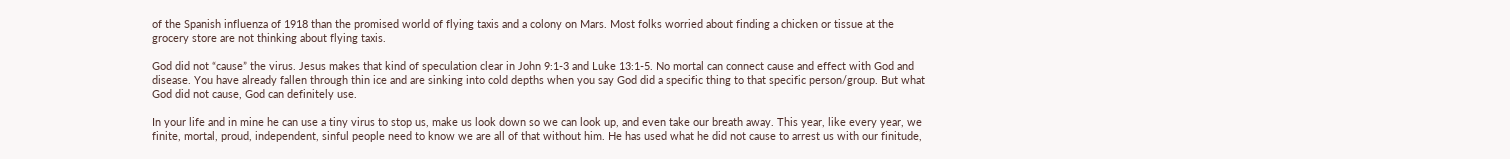of the Spanish influenza of 1918 than the promised world of flying taxis and a colony on Mars. Most folks worried about finding a chicken or tissue at the grocery store are not thinking about flying taxis.

God did not “cause” the virus. Jesus makes that kind of speculation clear in John 9:1-3 and Luke 13:1-5. No mortal can connect cause and effect with God and disease. You have already fallen through thin ice and are sinking into cold depths when you say God did a specific thing to that specific person/group. But what God did not cause, God can definitely use.

In your life and in mine he can use a tiny virus to stop us, make us look down so we can look up, and even take our breath away. This year, like every year, we finite, mortal, proud, independent, sinful people need to know we are all of that without him. He has used what he did not cause to arrest us with our finitude,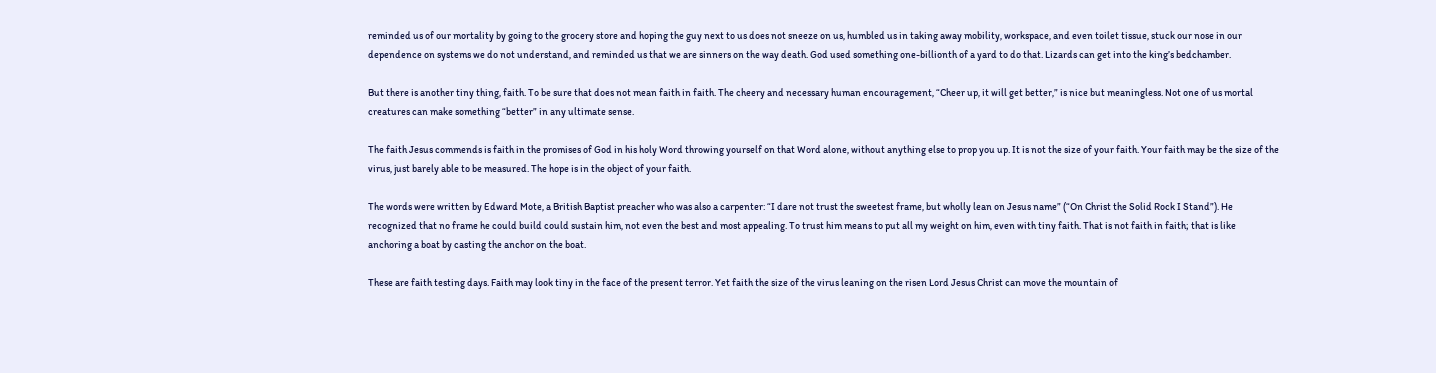reminded us of our mortality by going to the grocery store and hoping the guy next to us does not sneeze on us, humbled us in taking away mobility, workspace, and even toilet tissue, stuck our nose in our dependence on systems we do not understand, and reminded us that we are sinners on the way death. God used something one-billionth of a yard to do that. Lizards can get into the king’s bedchamber.

But there is another tiny thing, faith. To be sure that does not mean faith in faith. The cheery and necessary human encouragement, “Cheer up, it will get better,” is nice but meaningless. Not one of us mortal creatures can make something “better” in any ultimate sense.

The faith Jesus commends is faith in the promises of God in his holy Word throwing yourself on that Word alone, without anything else to prop you up. It is not the size of your faith. Your faith may be the size of the virus, just barely able to be measured. The hope is in the object of your faith.

The words were written by Edward Mote, a British Baptist preacher who was also a carpenter: “I dare not trust the sweetest frame, but wholly lean on Jesus name” (“On Christ the Solid Rock I Stand”). He recognized that no frame he could build could sustain him, not even the best and most appealing. To trust him means to put all my weight on him, even with tiny faith. That is not faith in faith; that is like anchoring a boat by casting the anchor on the boat.

These are faith testing days. Faith may look tiny in the face of the present terror. Yet faith the size of the virus leaning on the risen Lord Jesus Christ can move the mountain of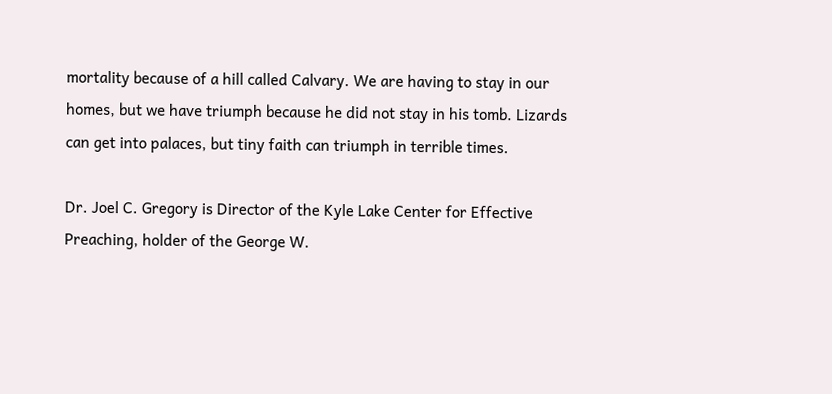mortality because of a hill called Calvary. We are having to stay in our homes, but we have triumph because he did not stay in his tomb. Lizards can get into palaces, but tiny faith can triumph in terrible times.

Dr. Joel C. Gregory is Director of the Kyle Lake Center for Effective Preaching, holder of the George W.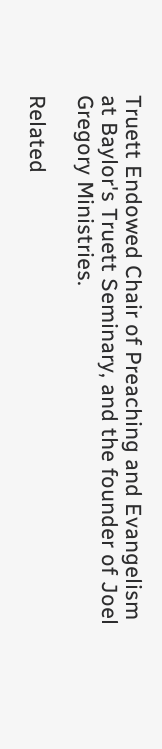Truett Endowed Chair of Preaching and Evangelism at Baylor's Truett Seminary, and the founder of Joel Gregory Ministries.

Related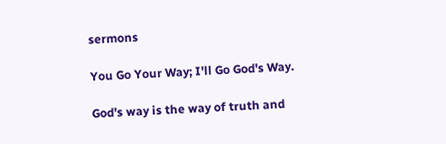sermons

You Go Your Way; I'll Go God's Way.

God's way is the way of truth and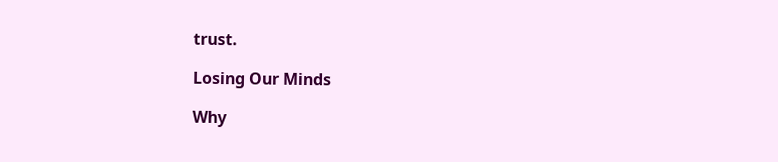trust.

Losing Our Minds

Why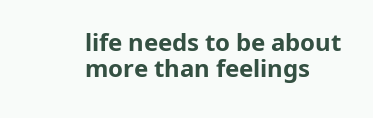life needs to be about more than feelings